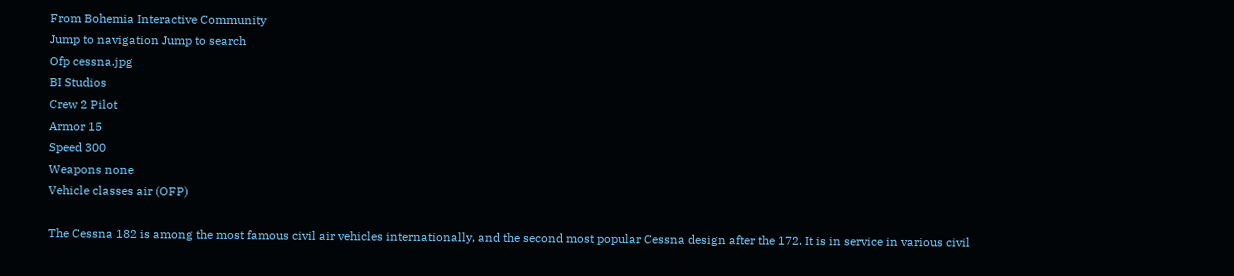From Bohemia Interactive Community
Jump to navigation Jump to search
Ofp cessna.jpg
BI Studios
Crew 2 Pilot
Armor 15
Speed 300
Weapons none
Vehicle classes air (OFP)

The Cessna 182 is among the most famous civil air vehicles internationally, and the second most popular Cessna design after the 172. It is in service in various civil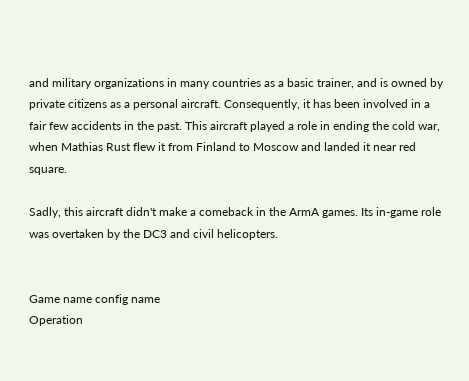and military organizations in many countries as a basic trainer, and is owned by private citizens as a personal aircraft. Consequently, it has been involved in a fair few accidents in the past. This aircraft played a role in ending the cold war, when Mathias Rust flew it from Finland to Moscow and landed it near red square.

Sadly, this aircraft didn't make a comeback in the ArmA games. Its in-game role was overtaken by the DC3 and civil helicopters.


Game name config name
Operation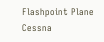Flashpoint Plane Cessna